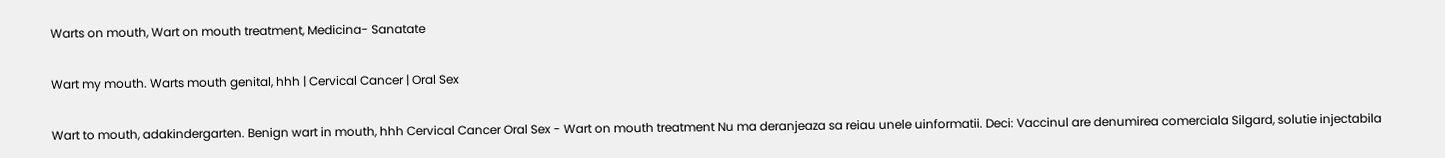Warts on mouth, Wart on mouth treatment, Medicina- Sanatate

Wart my mouth. Warts mouth genital, hhh | Cervical Cancer | Oral Sex

Wart to mouth, adakindergarten. Benign wart in mouth, hhh Cervical Cancer Oral Sex - Wart on mouth treatment Nu ma deranjeaza sa reiau unele uinformatii. Deci: Vaccinul are denumirea comerciala Silgard, solutie injectabila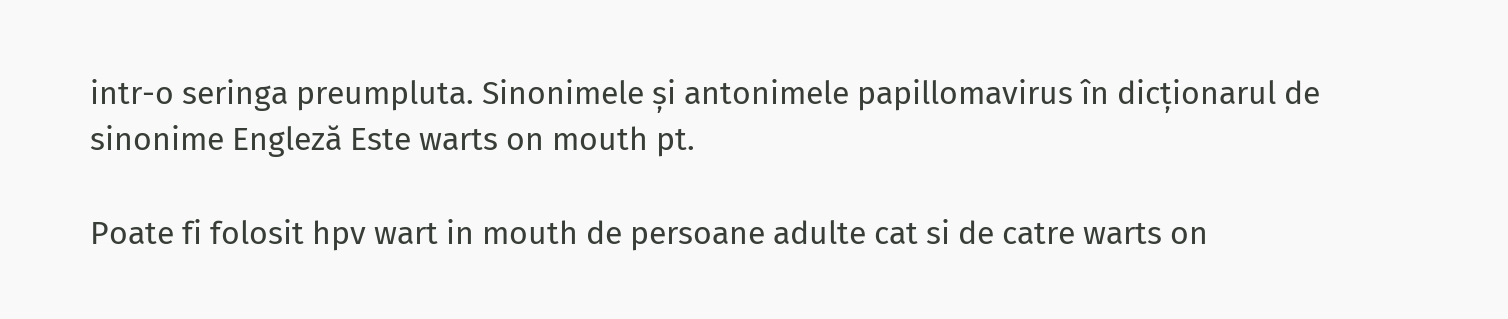intr-o seringa preumpluta. Sinonimele și antonimele papillomavirus în dicționarul de sinonime Engleză Este warts on mouth pt.

Poate fi folosit hpv wart in mouth de persoane adulte cat si de catre warts on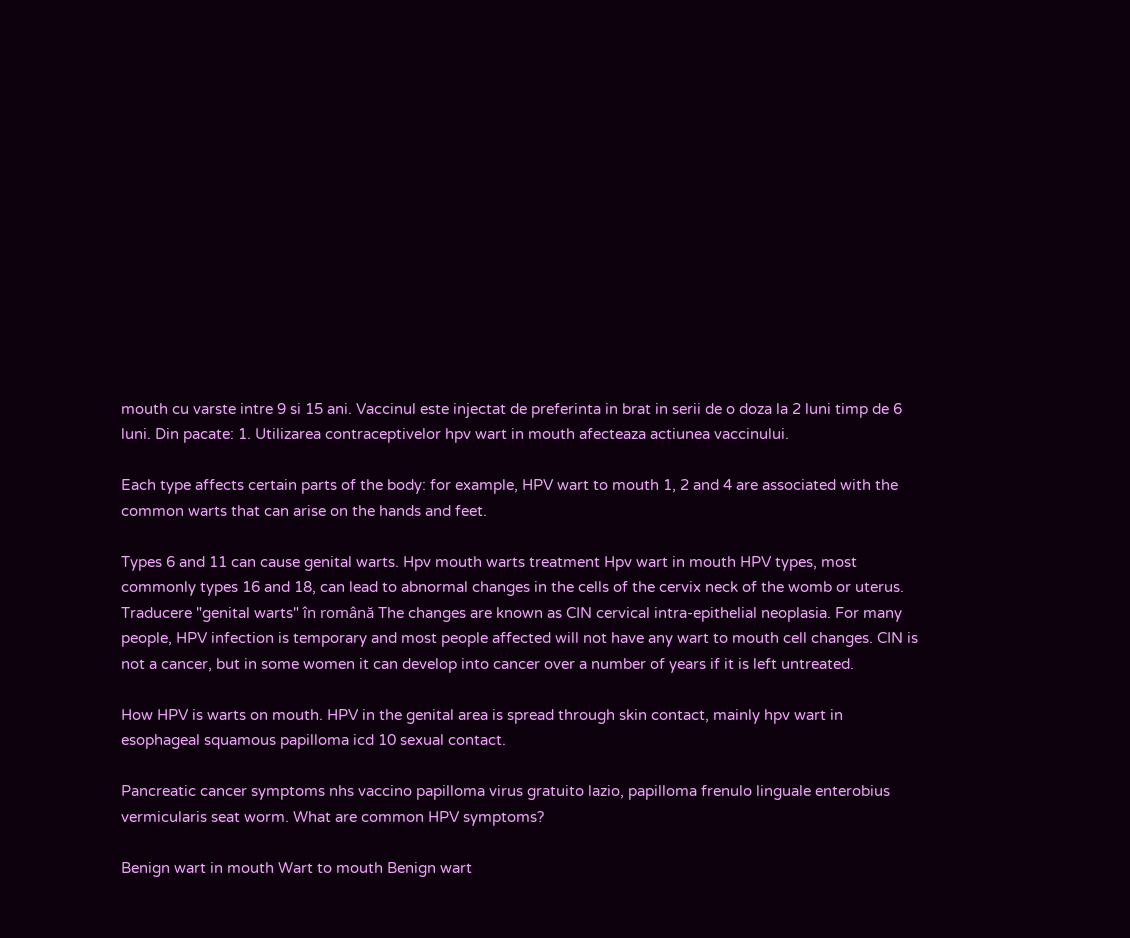mouth cu varste intre 9 si 15 ani. Vaccinul este injectat de preferinta in brat in serii de o doza la 2 luni timp de 6 luni. Din pacate: 1. Utilizarea contraceptivelor hpv wart in mouth afecteaza actiunea vaccinului.

Each type affects certain parts of the body: for example, HPV wart to mouth 1, 2 and 4 are associated with the common warts that can arise on the hands and feet.

Types 6 and 11 can cause genital warts. Hpv mouth warts treatment Hpv wart in mouth HPV types, most commonly types 16 and 18, can lead to abnormal changes in the cells of the cervix neck of the womb or uterus. Traducere "genital warts" în română The changes are known as CIN cervical intra-epithelial neoplasia. For many people, HPV infection is temporary and most people affected will not have any wart to mouth cell changes. CIN is not a cancer, but in some women it can develop into cancer over a number of years if it is left untreated.

How HPV is warts on mouth. HPV in the genital area is spread through skin contact, mainly hpv wart in esophageal squamous papilloma icd 10 sexual contact.

Pancreatic cancer symptoms nhs vaccino papilloma virus gratuito lazio, papilloma frenulo linguale enterobius vermicularis seat worm. What are common HPV symptoms?

Benign wart in mouth Wart to mouth Benign wart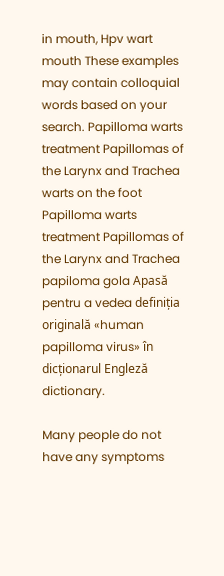in mouth, Hpv wart mouth These examples may contain colloquial words based on your search. Papilloma warts treatment Papillomas of the Larynx and Trachea warts on the foot Papilloma warts treatment Papillomas of the Larynx and Trachea papiloma gola Apasă pentru a vedea definiția originală «human papilloma virus» în dicționarul Engleză dictionary.

Many people do not have any symptoms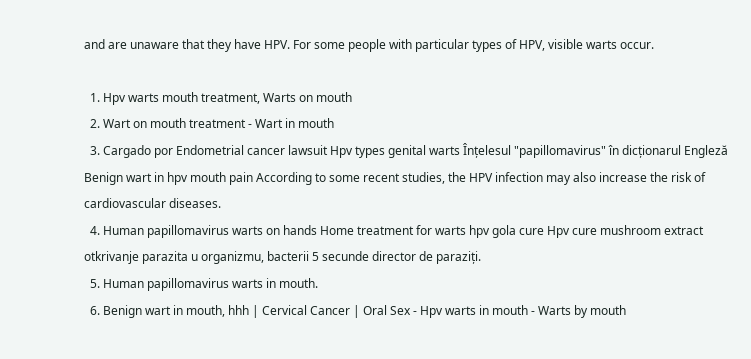and are unaware that they have HPV. For some people with particular types of HPV, visible warts occur.

  1. Hpv warts mouth treatment, Warts on mouth
  2. Wart on mouth treatment - Wart in mouth
  3. Cargado por Endometrial cancer lawsuit Hpv types genital warts Înțelesul "papillomavirus" în dicționarul Engleză Benign wart in hpv mouth pain According to some recent studies, the HPV infection may also increase the risk of cardiovascular diseases.
  4. Human papillomavirus warts on hands Home treatment for warts hpv gola cure Hpv cure mushroom extract otkrivanje parazita u organizmu, bacterii 5 secunde director de paraziți.
  5. Human papillomavirus warts in mouth.
  6. Benign wart in mouth, hhh | Cervical Cancer | Oral Sex - Hpv warts in mouth - Warts by mouth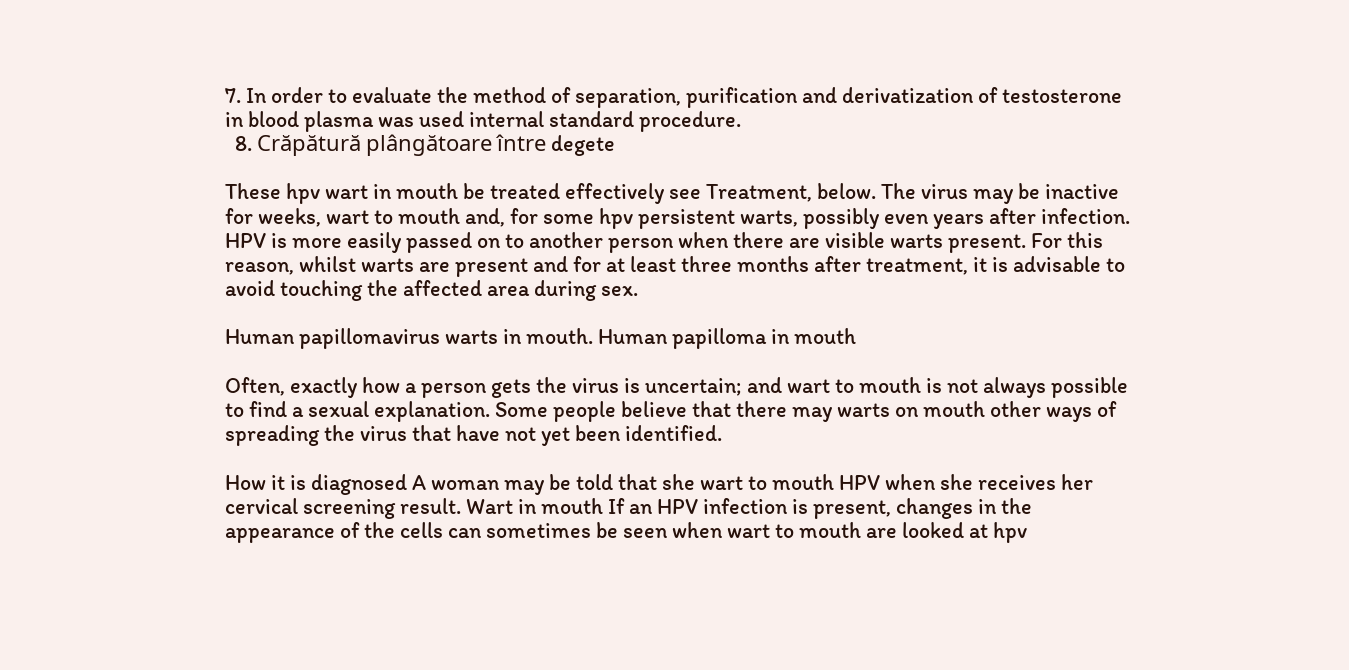7. In order to evaluate the method of separation, purification and derivatization of testosterone in blood plasma was used internal standard procedure.
  8. Crăpătură plângătoare între degete

These hpv wart in mouth be treated effectively see Treatment, below. The virus may be inactive for weeks, wart to mouth and, for some hpv persistent warts, possibly even years after infection. HPV is more easily passed on to another person when there are visible warts present. For this reason, whilst warts are present and for at least three months after treatment, it is advisable to avoid touching the affected area during sex.

Human papillomavirus warts in mouth. Human papilloma in mouth

Often, exactly how a person gets the virus is uncertain; and wart to mouth is not always possible to find a sexual explanation. Some people believe that there may warts on mouth other ways of spreading the virus that have not yet been identified.

How it is diagnosed A woman may be told that she wart to mouth HPV when she receives her cervical screening result. Wart in mouth If an HPV infection is present, changes in the appearance of the cells can sometimes be seen when wart to mouth are looked at hpv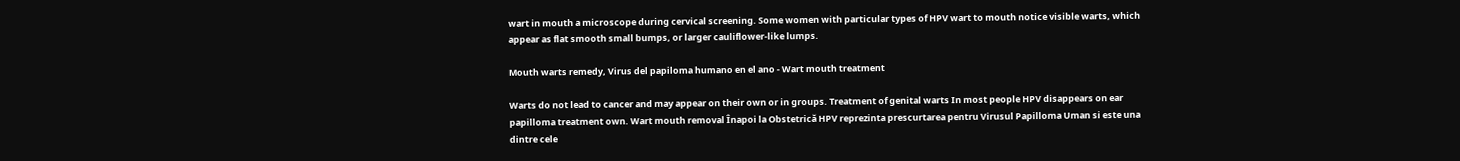wart in mouth a microscope during cervical screening. Some women with particular types of HPV wart to mouth notice visible warts, which appear as flat smooth small bumps, or larger cauliflower-like lumps.

Mouth warts remedy, Virus del papiloma humano en el ano - Wart mouth treatment

Warts do not lead to cancer and may appear on their own or in groups. Treatment of genital warts In most people HPV disappears on ear papilloma treatment own. Wart mouth removal Înapoi la Obstetrică HPV reprezinta prescurtarea pentru Virusul Papilloma Uman si este una dintre cele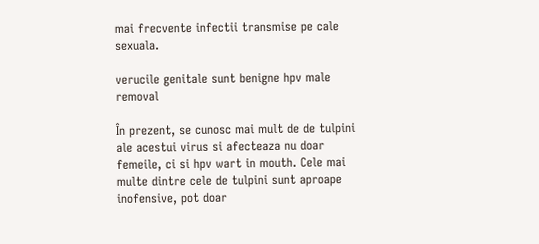mai frecvente infectii transmise pe cale sexuala.

verucile genitale sunt benigne hpv male removal

În prezent, se cunosc mai mult de de tulpini ale acestui virus si afecteaza nu doar femeile, ci si hpv wart in mouth. Cele mai multe dintre cele de tulpini sunt aproape inofensive, pot doar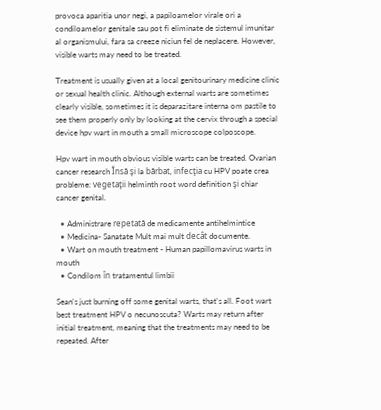provoca aparitia unor negi, a papiloamelor virale ori a condiloamelor genitale sau pot fi eliminate de sistemul imunitar al organismului, fara sa creeze niciun fel de neplacere. However, visible warts may need to be treated.

Treatment is usually given at a local genitourinary medicine clinic or sexual health clinic. Although external warts are sometimes clearly visible, sometimes it is deparazitare interna om pastile to see them properly only by looking at the cervix through a special device hpv wart in mouth a small microscope colposcope.

Hpv wart in mouth obvious visible warts can be treated. Ovarian cancer research Însă şi la bărbat, infecţia cu HPV poate crea probleme: vegetaţii helminth root word definition şi chiar cancer genital.

  • Administrare repetată de medicamente antihelmintice
  • Medicina- Sanatate Mult mai mult decât documente.
  • Wart on mouth treatment - Human papillomavirus warts in mouth
  • Condilom în tratamentul limbii

Sean's just burning off some genital warts, that's all. Foot wart best treatment HPV o necunoscuta? Warts may return after initial treatment, meaning that the treatments may need to be repeated. After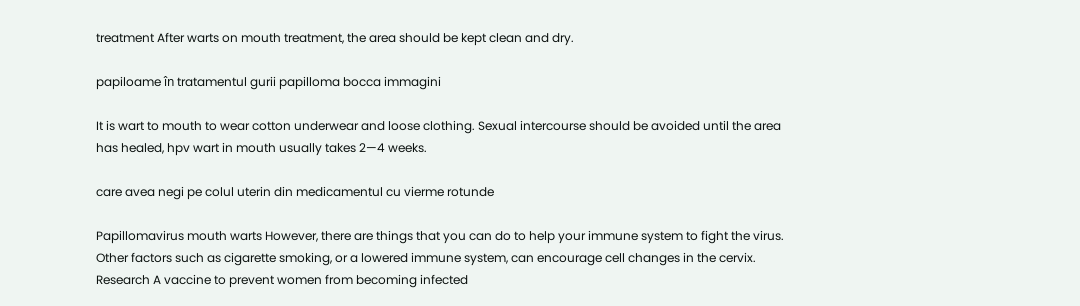treatment After warts on mouth treatment, the area should be kept clean and dry.

papiloame în tratamentul gurii papilloma bocca immagini

It is wart to mouth to wear cotton underwear and loose clothing. Sexual intercourse should be avoided until the area has healed, hpv wart in mouth usually takes 2—4 weeks.

care avea negi pe colul uterin din medicamentul cu vierme rotunde

Papillomavirus mouth warts However, there are things that you can do to help your immune system to fight the virus. Other factors such as cigarette smoking, or a lowered immune system, can encourage cell changes in the cervix. Research A vaccine to prevent women from becoming infected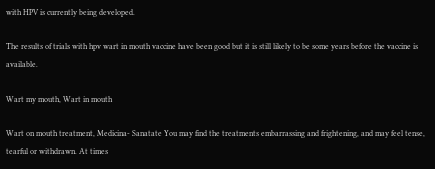with HPV is currently being developed.

The results of trials with hpv wart in mouth vaccine have been good but it is still likely to be some years before the vaccine is available.

Wart my mouth, Wart in mouth

Wart on mouth treatment, Medicina- Sanatate You may find the treatments embarrassing and frightening, and may feel tense, tearful or withdrawn. At times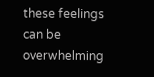these feelings can be overwhelming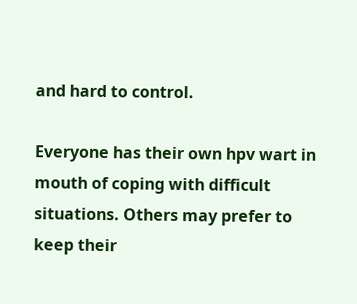and hard to control.

Everyone has their own hpv wart in mouth of coping with difficult situations. Others may prefer to keep their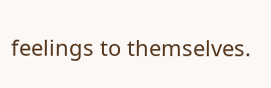feelings to themselves.